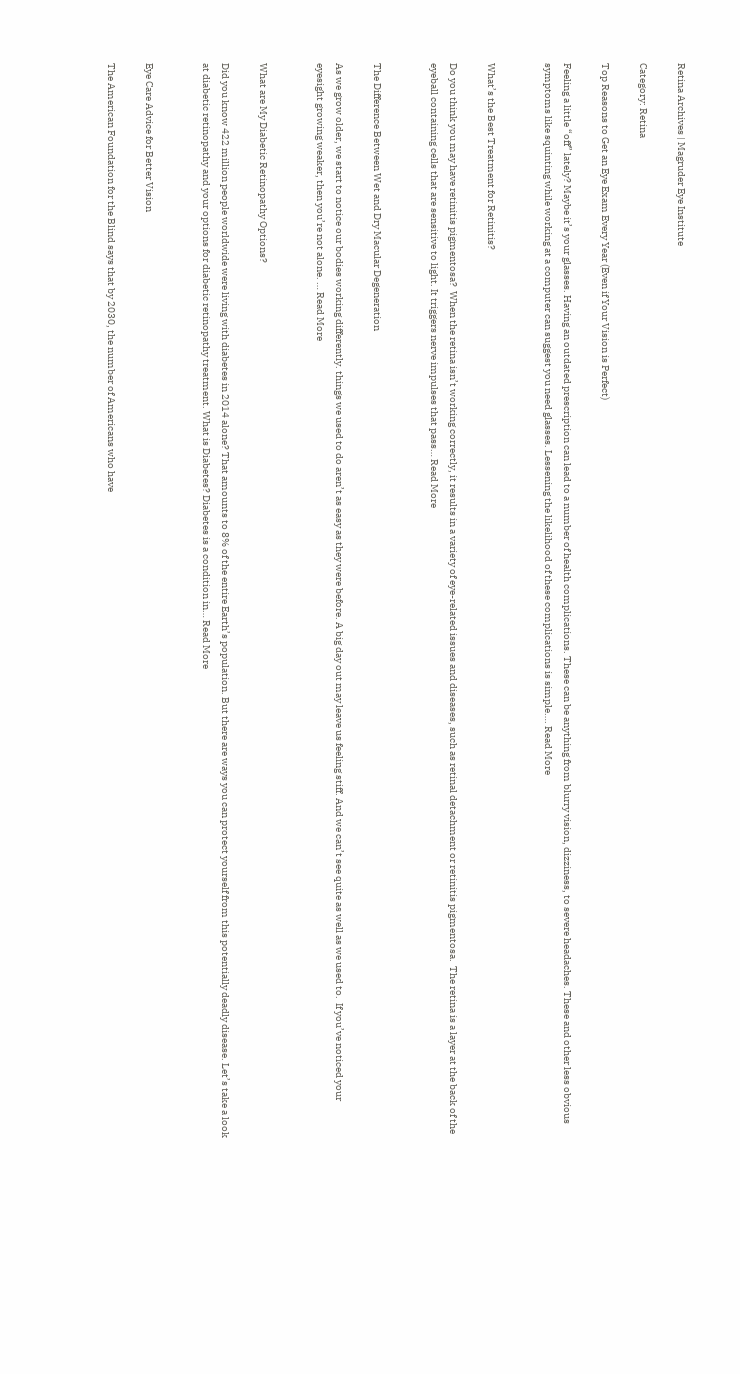Retina Archives | Magruder Eye Institute

Category: Retina

Top Reasons to Get an Eye Exam Every Year (Even if Your Vision is Perfect)

Feeling a little “off” lately? Maybe it’s your glasses. Having an outdated prescription can lead to a number of health complications. These can be anything from blurry vision, dizziness, to severe headaches. These and other less obvious symptoms like squinting while working at a computer can suggest you need glasses. Lessening the likelihood of these complications is simple…. Read More


What’s the Best Treatment for Retinitis?

Do you think you may have retinitis pigmentosa?  When the retina isn’t working correctly, it results in a variety of eye-related issues and diseases, such as retinal detachment or retinitis pigmentosa.  The retina is a layer at the back of the eyeball containing cells that are sensitive to light. It triggers nerve impulses that pass… Read More


The Difference Between Wet and Dry Macular Degeneration

As we grow older, we start to notice our bodies working differently. things we used to do aren’t as easy as they were before. A big day out may leave us feeling stiff. And we can’t see quite as well as we used to.  If you’ve noticed your eyesight growing weaker, then you’re not alone. … Read More


What are My Diabetic Retinopathy Options?

Did you know 422 million people worldwide were living with diabetes in 2014 alone? That amounts to 8% of the entire Earth’s population. But there are ways you can protect yourself from this potentially deadly disease. Let’s take a look at diabetic retinopathy and your options for diabetic retinopathy treatment. What is Diabetes? Diabetes is a condition in… Read More


Eye Care Advice for Better Vision

The American Foundation for the Blind says that by 2030, the number of Americans who have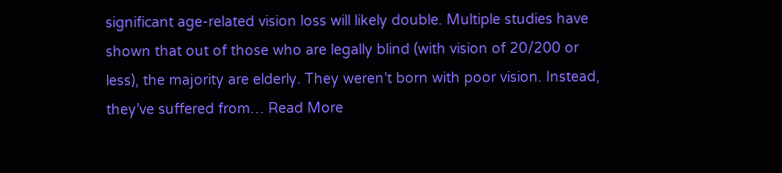significant age-related vision loss will likely double. Multiple studies have shown that out of those who are legally blind (with vision of 20/200 or less), the majority are elderly. They weren’t born with poor vision. Instead, they’ve suffered from… Read More